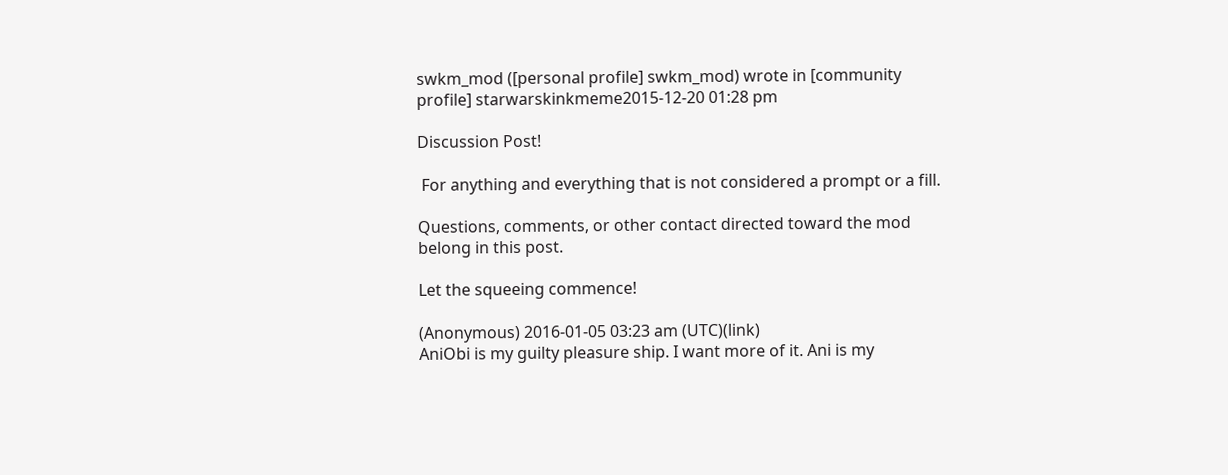swkm_mod ([personal profile] swkm_mod) wrote in [community profile] starwarskinkmeme2015-12-20 01:28 pm

Discussion Post!

 For anything and everything that is not considered a prompt or a fill.

Questions, comments, or other contact directed toward the mod belong in this post.

Let the squeeing commence!

(Anonymous) 2016-01-05 03:23 am (UTC)(link)
AniObi is my guilty pleasure ship. I want more of it. Ani is my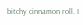bitchy cinnamon roll. I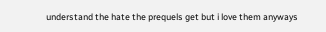understand the hate the prequels get but i love them anyways